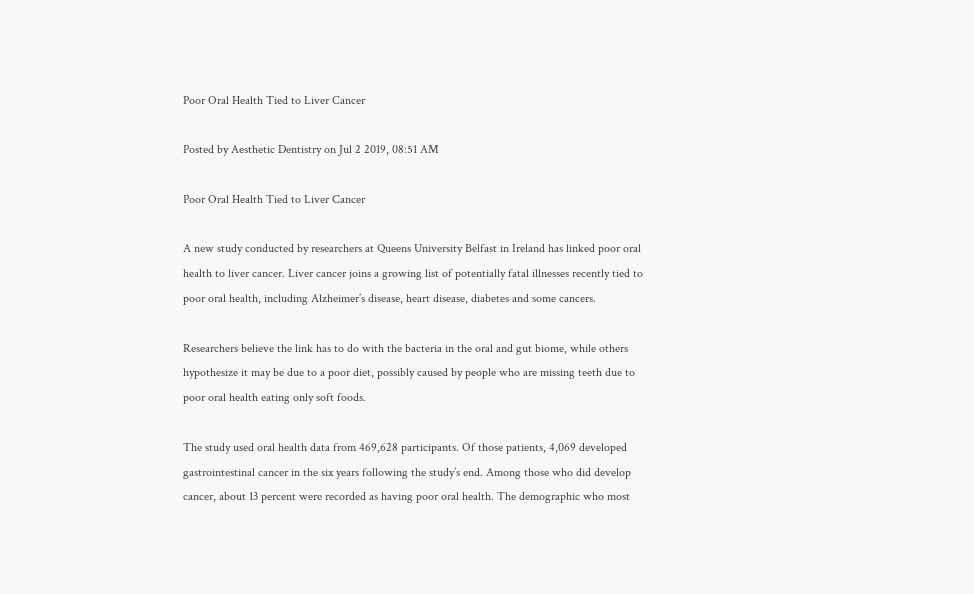Poor Oral Health Tied to Liver Cancer

Posted by Aesthetic Dentistry on Jul 2 2019, 08:51 AM

Poor Oral Health Tied to Liver Cancer

A new study conducted by researchers at Queens University Belfast in Ireland has linked poor oral health to liver cancer. Liver cancer joins a growing list of potentially fatal illnesses recently tied to poor oral health, including Alzheimer’s disease, heart disease, diabetes and some cancers.

Researchers believe the link has to do with the bacteria in the oral and gut biome, while others hypothesize it may be due to a poor diet, possibly caused by people who are missing teeth due to poor oral health eating only soft foods.

The study used oral health data from 469,628 participants. Of those patients, 4,069 developed gastrointestinal cancer in the six years following the study’s end. Among those who did develop cancer, about 13 percent were recorded as having poor oral health. The demographic who most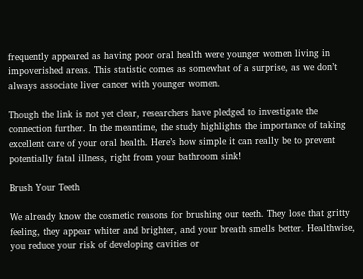frequently appeared as having poor oral health were younger women living in impoverished areas. This statistic comes as somewhat of a surprise, as we don’t always associate liver cancer with younger women.

Though the link is not yet clear, researchers have pledged to investigate the connection further. In the meantime, the study highlights the importance of taking excellent care of your oral health. Here’s how simple it can really be to prevent potentially fatal illness, right from your bathroom sink!

Brush Your Teeth

We already know the cosmetic reasons for brushing our teeth. They lose that gritty feeling, they appear whiter and brighter, and your breath smells better. Healthwise, you reduce your risk of developing cavities or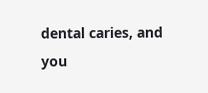dental caries, and you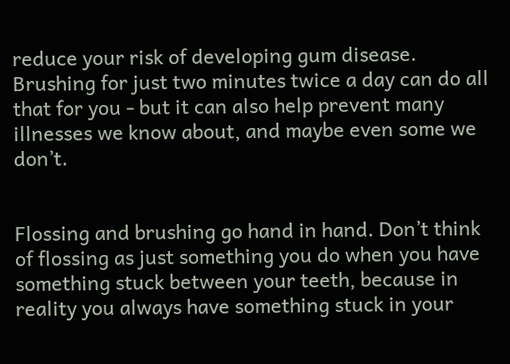reduce your risk of developing gum disease. Brushing for just two minutes twice a day can do all that for you - but it can also help prevent many illnesses we know about, and maybe even some we don’t.


Flossing and brushing go hand in hand. Don’t think of flossing as just something you do when you have something stuck between your teeth, because in reality you always have something stuck in your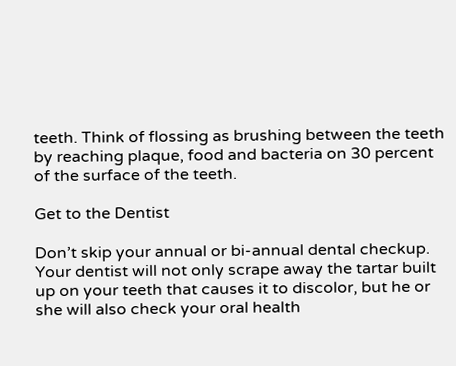teeth. Think of flossing as brushing between the teeth by reaching plaque, food and bacteria on 30 percent of the surface of the teeth.

Get to the Dentist

Don’t skip your annual or bi-annual dental checkup. Your dentist will not only scrape away the tartar built up on your teeth that causes it to discolor, but he or she will also check your oral health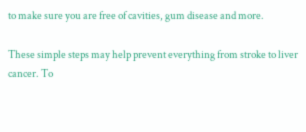to make sure you are free of cavities, gum disease and more.

These simple steps may help prevent everything from stroke to liver cancer. To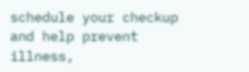schedule your checkup and help prevent illness,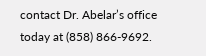contact Dr. Abelar’s office today at (858) 866-9692.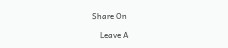Share On

    Leave A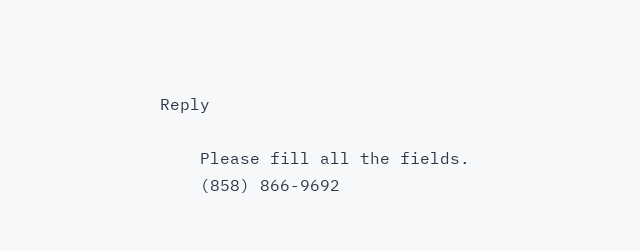Reply

    Please fill all the fields.
    (858) 866-9692